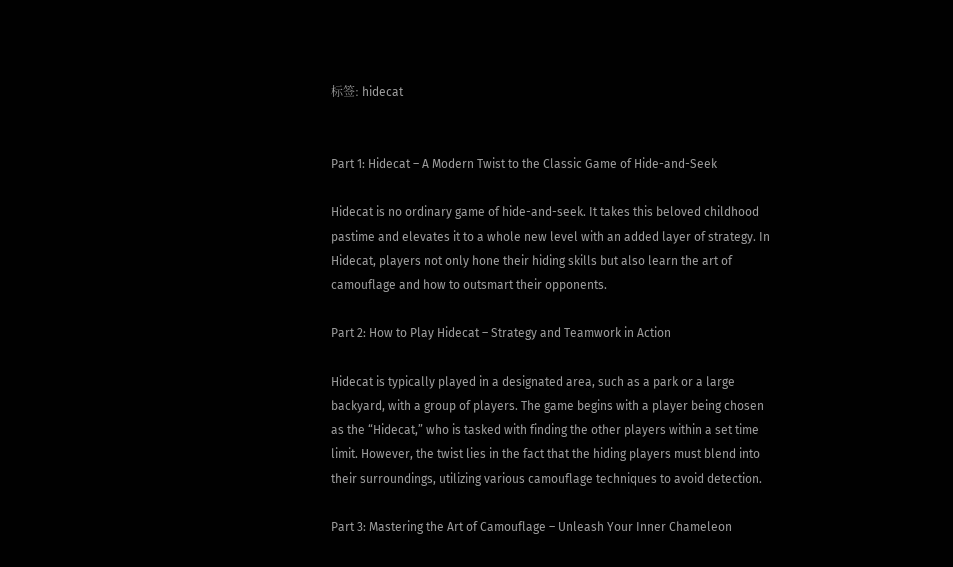标签: hidecat


Part 1: Hidecat – A Modern Twist to the Classic Game of Hide-and-Seek

Hidecat is no ordinary game of hide-and-seek. It takes this beloved childhood pastime and elevates it to a whole new level with an added layer of strategy. In Hidecat, players not only hone their hiding skills but also learn the art of camouflage and how to outsmart their opponents.

Part 2: How to Play Hidecat – Strategy and Teamwork in Action

Hidecat is typically played in a designated area, such as a park or a large backyard, with a group of players. The game begins with a player being chosen as the “Hidecat,” who is tasked with finding the other players within a set time limit. However, the twist lies in the fact that the hiding players must blend into their surroundings, utilizing various camouflage techniques to avoid detection.

Part 3: Mastering the Art of Camouflage – Unleash Your Inner Chameleon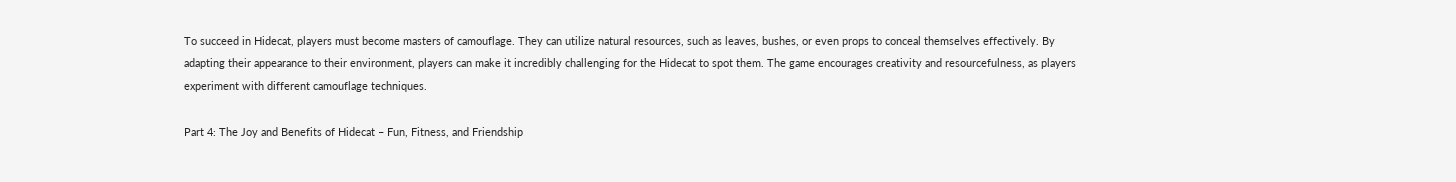To succeed in Hidecat, players must become masters of camouflage. They can utilize natural resources, such as leaves, bushes, or even props to conceal themselves effectively. By adapting their appearance to their environment, players can make it incredibly challenging for the Hidecat to spot them. The game encourages creativity and resourcefulness, as players experiment with different camouflage techniques.

Part 4: The Joy and Benefits of Hidecat – Fun, Fitness, and Friendship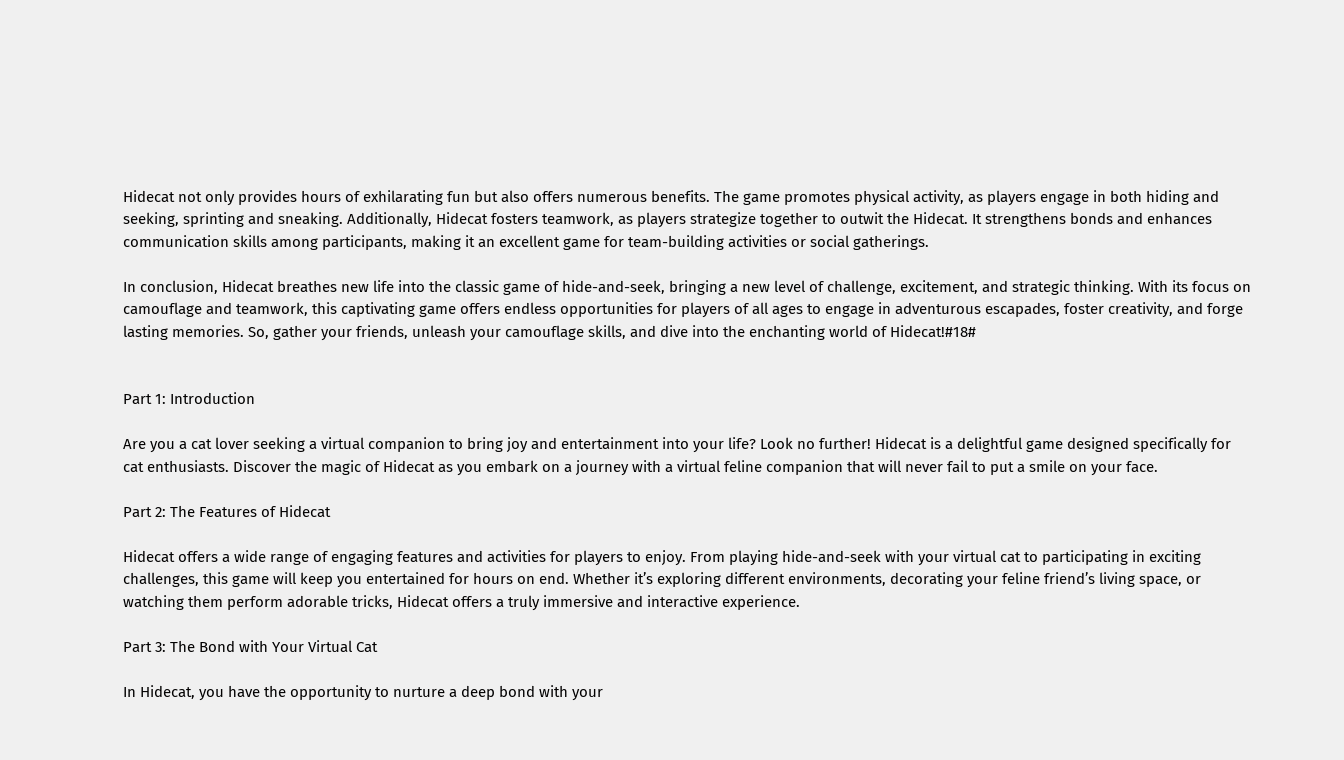Hidecat not only provides hours of exhilarating fun but also offers numerous benefits. The game promotes physical activity, as players engage in both hiding and seeking, sprinting and sneaking. Additionally, Hidecat fosters teamwork, as players strategize together to outwit the Hidecat. It strengthens bonds and enhances communication skills among participants, making it an excellent game for team-building activities or social gatherings.

In conclusion, Hidecat breathes new life into the classic game of hide-and-seek, bringing a new level of challenge, excitement, and strategic thinking. With its focus on camouflage and teamwork, this captivating game offers endless opportunities for players of all ages to engage in adventurous escapades, foster creativity, and forge lasting memories. So, gather your friends, unleash your camouflage skills, and dive into the enchanting world of Hidecat!#18#


Part 1: Introduction

Are you a cat lover seeking a virtual companion to bring joy and entertainment into your life? Look no further! Hidecat is a delightful game designed specifically for cat enthusiasts. Discover the magic of Hidecat as you embark on a journey with a virtual feline companion that will never fail to put a smile on your face.

Part 2: The Features of Hidecat

Hidecat offers a wide range of engaging features and activities for players to enjoy. From playing hide-and-seek with your virtual cat to participating in exciting challenges, this game will keep you entertained for hours on end. Whether it’s exploring different environments, decorating your feline friend’s living space, or watching them perform adorable tricks, Hidecat offers a truly immersive and interactive experience.

Part 3: The Bond with Your Virtual Cat

In Hidecat, you have the opportunity to nurture a deep bond with your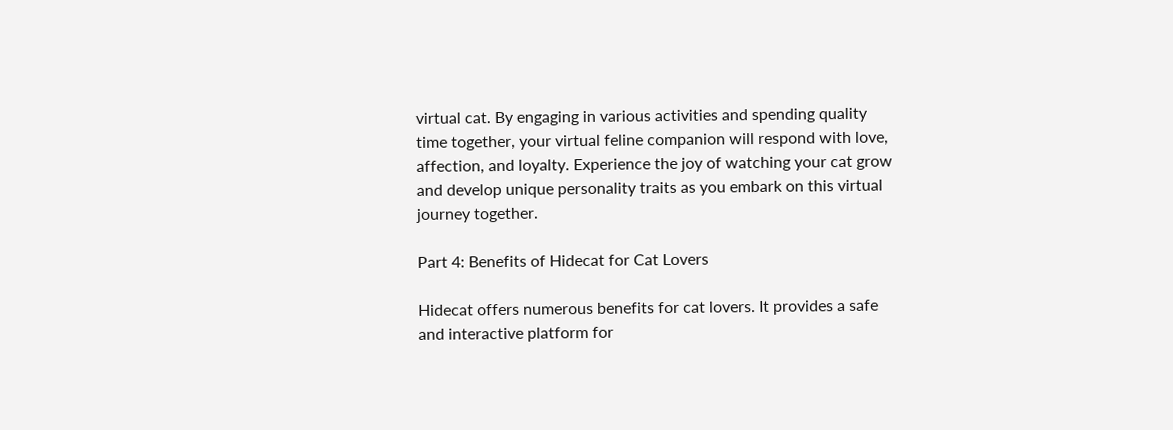virtual cat. By engaging in various activities and spending quality time together, your virtual feline companion will respond with love, affection, and loyalty. Experience the joy of watching your cat grow and develop unique personality traits as you embark on this virtual journey together.

Part 4: Benefits of Hidecat for Cat Lovers

Hidecat offers numerous benefits for cat lovers. It provides a safe and interactive platform for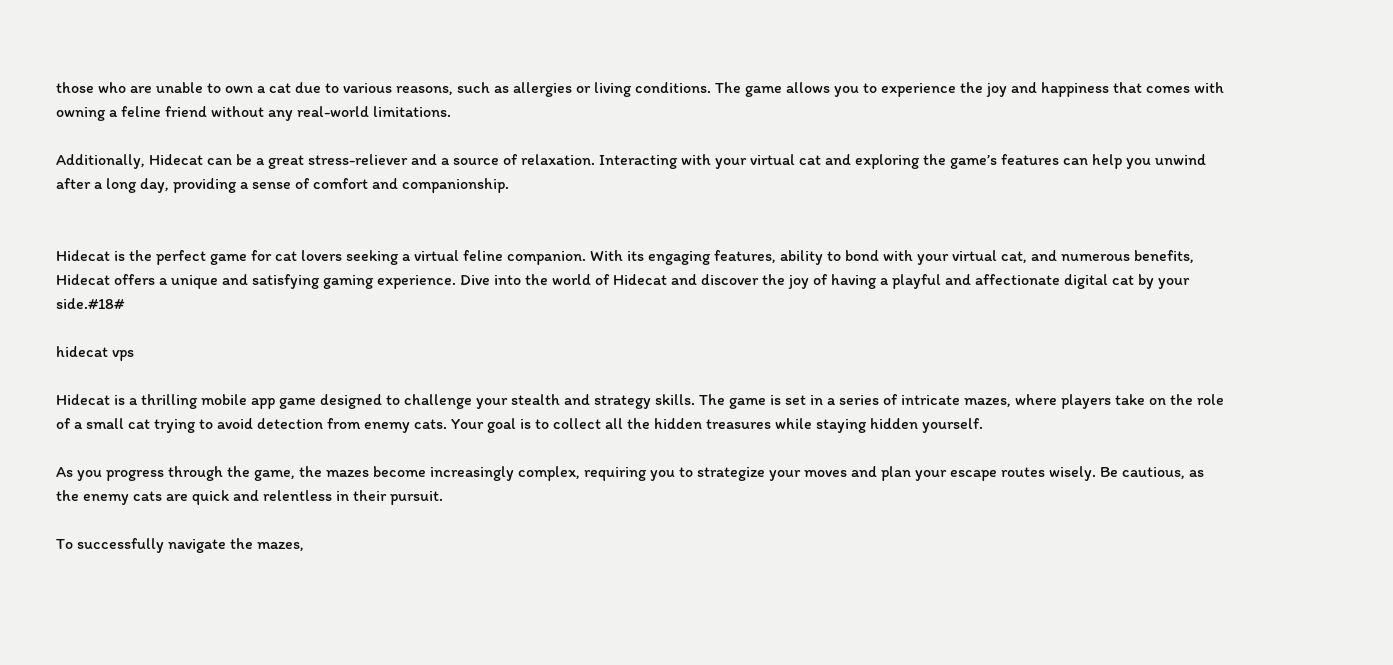those who are unable to own a cat due to various reasons, such as allergies or living conditions. The game allows you to experience the joy and happiness that comes with owning a feline friend without any real-world limitations.

Additionally, Hidecat can be a great stress-reliever and a source of relaxation. Interacting with your virtual cat and exploring the game’s features can help you unwind after a long day, providing a sense of comfort and companionship.


Hidecat is the perfect game for cat lovers seeking a virtual feline companion. With its engaging features, ability to bond with your virtual cat, and numerous benefits, Hidecat offers a unique and satisfying gaming experience. Dive into the world of Hidecat and discover the joy of having a playful and affectionate digital cat by your side.#18#

hidecat vps

Hidecat is a thrilling mobile app game designed to challenge your stealth and strategy skills. The game is set in a series of intricate mazes, where players take on the role of a small cat trying to avoid detection from enemy cats. Your goal is to collect all the hidden treasures while staying hidden yourself.

As you progress through the game, the mazes become increasingly complex, requiring you to strategize your moves and plan your escape routes wisely. Be cautious, as the enemy cats are quick and relentless in their pursuit.

To successfully navigate the mazes,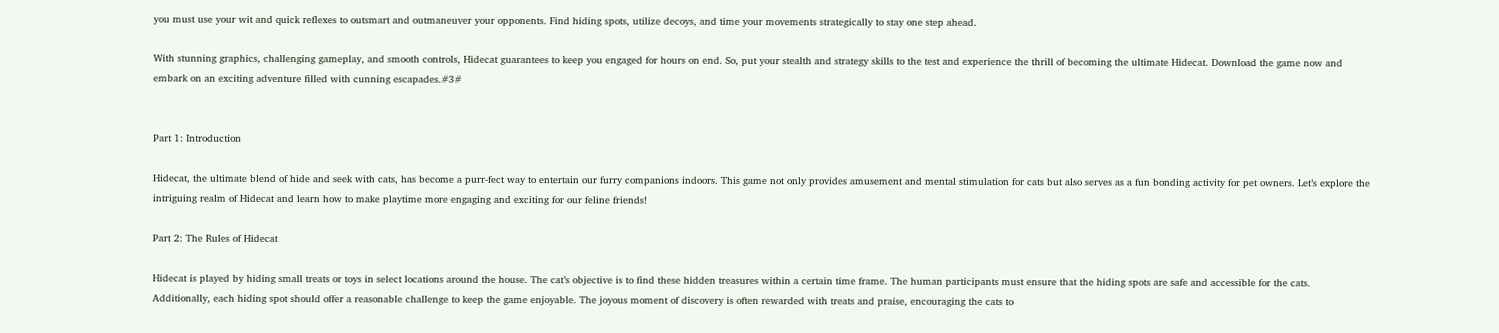you must use your wit and quick reflexes to outsmart and outmaneuver your opponents. Find hiding spots, utilize decoys, and time your movements strategically to stay one step ahead.

With stunning graphics, challenging gameplay, and smooth controls, Hidecat guarantees to keep you engaged for hours on end. So, put your stealth and strategy skills to the test and experience the thrill of becoming the ultimate Hidecat. Download the game now and embark on an exciting adventure filled with cunning escapades.#3#


Part 1: Introduction

Hidecat, the ultimate blend of hide and seek with cats, has become a purr-fect way to entertain our furry companions indoors. This game not only provides amusement and mental stimulation for cats but also serves as a fun bonding activity for pet owners. Let’s explore the intriguing realm of Hidecat and learn how to make playtime more engaging and exciting for our feline friends!

Part 2: The Rules of Hidecat

Hidecat is played by hiding small treats or toys in select locations around the house. The cat’s objective is to find these hidden treasures within a certain time frame. The human participants must ensure that the hiding spots are safe and accessible for the cats. Additionally, each hiding spot should offer a reasonable challenge to keep the game enjoyable. The joyous moment of discovery is often rewarded with treats and praise, encouraging the cats to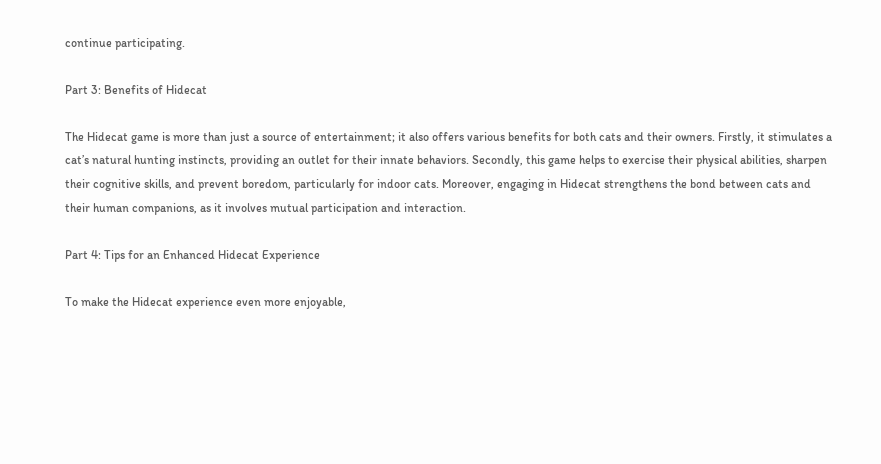continue participating.

Part 3: Benefits of Hidecat

The Hidecat game is more than just a source of entertainment; it also offers various benefits for both cats and their owners. Firstly, it stimulates a cat’s natural hunting instincts, providing an outlet for their innate behaviors. Secondly, this game helps to exercise their physical abilities, sharpen their cognitive skills, and prevent boredom, particularly for indoor cats. Moreover, engaging in Hidecat strengthens the bond between cats and their human companions, as it involves mutual participation and interaction.

Part 4: Tips for an Enhanced Hidecat Experience

To make the Hidecat experience even more enjoyable,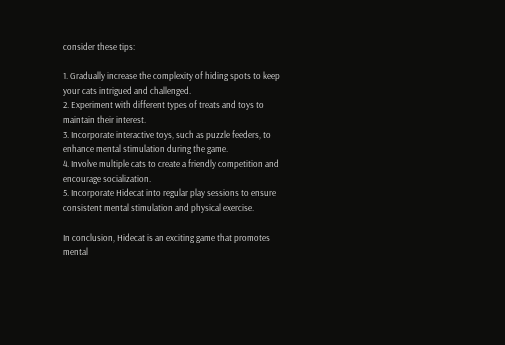consider these tips:

1. Gradually increase the complexity of hiding spots to keep your cats intrigued and challenged.
2. Experiment with different types of treats and toys to maintain their interest.
3. Incorporate interactive toys, such as puzzle feeders, to enhance mental stimulation during the game.
4. Involve multiple cats to create a friendly competition and encourage socialization.
5. Incorporate Hidecat into regular play sessions to ensure consistent mental stimulation and physical exercise.

In conclusion, Hidecat is an exciting game that promotes mental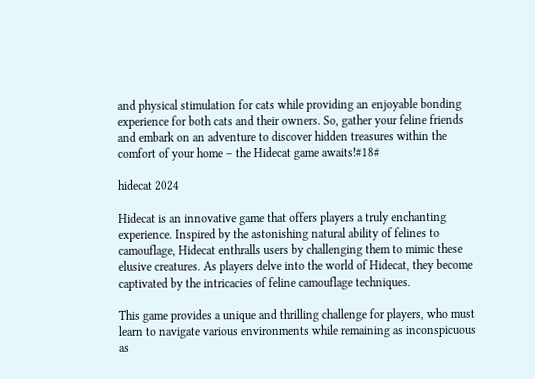and physical stimulation for cats while providing an enjoyable bonding experience for both cats and their owners. So, gather your feline friends and embark on an adventure to discover hidden treasures within the comfort of your home – the Hidecat game awaits!#18#

hidecat 2024

Hidecat is an innovative game that offers players a truly enchanting experience. Inspired by the astonishing natural ability of felines to camouflage, Hidecat enthralls users by challenging them to mimic these elusive creatures. As players delve into the world of Hidecat, they become captivated by the intricacies of feline camouflage techniques.

This game provides a unique and thrilling challenge for players, who must learn to navigate various environments while remaining as inconspicuous as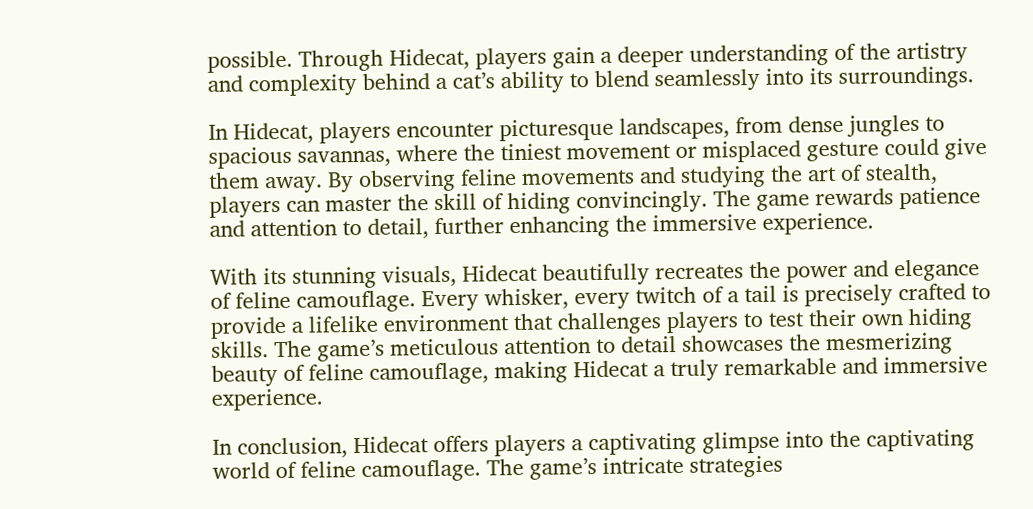possible. Through Hidecat, players gain a deeper understanding of the artistry and complexity behind a cat’s ability to blend seamlessly into its surroundings.

In Hidecat, players encounter picturesque landscapes, from dense jungles to spacious savannas, where the tiniest movement or misplaced gesture could give them away. By observing feline movements and studying the art of stealth, players can master the skill of hiding convincingly. The game rewards patience and attention to detail, further enhancing the immersive experience.

With its stunning visuals, Hidecat beautifully recreates the power and elegance of feline camouflage. Every whisker, every twitch of a tail is precisely crafted to provide a lifelike environment that challenges players to test their own hiding skills. The game’s meticulous attention to detail showcases the mesmerizing beauty of feline camouflage, making Hidecat a truly remarkable and immersive experience.

In conclusion, Hidecat offers players a captivating glimpse into the captivating world of feline camouflage. The game’s intricate strategies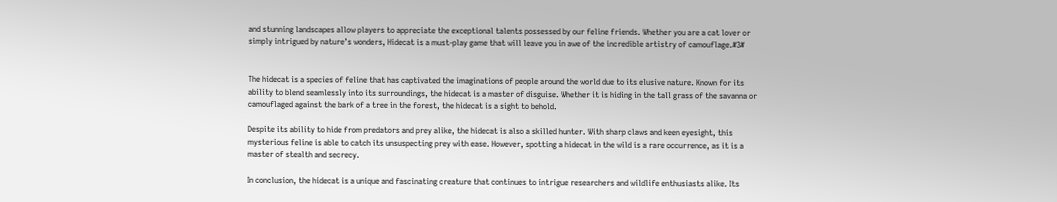and stunning landscapes allow players to appreciate the exceptional talents possessed by our feline friends. Whether you are a cat lover or simply intrigued by nature’s wonders, Hidecat is a must-play game that will leave you in awe of the incredible artistry of camouflage.#3#


The hidecat is a species of feline that has captivated the imaginations of people around the world due to its elusive nature. Known for its ability to blend seamlessly into its surroundings, the hidecat is a master of disguise. Whether it is hiding in the tall grass of the savanna or camouflaged against the bark of a tree in the forest, the hidecat is a sight to behold.

Despite its ability to hide from predators and prey alike, the hidecat is also a skilled hunter. With sharp claws and keen eyesight, this mysterious feline is able to catch its unsuspecting prey with ease. However, spotting a hidecat in the wild is a rare occurrence, as it is a master of stealth and secrecy.

In conclusion, the hidecat is a unique and fascinating creature that continues to intrigue researchers and wildlife enthusiasts alike. Its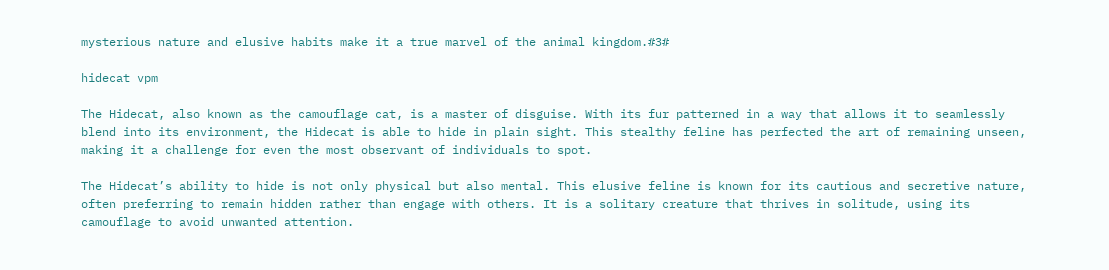mysterious nature and elusive habits make it a true marvel of the animal kingdom.#3#

hidecat vpm

The Hidecat, also known as the camouflage cat, is a master of disguise. With its fur patterned in a way that allows it to seamlessly blend into its environment, the Hidecat is able to hide in plain sight. This stealthy feline has perfected the art of remaining unseen, making it a challenge for even the most observant of individuals to spot.

The Hidecat’s ability to hide is not only physical but also mental. This elusive feline is known for its cautious and secretive nature, often preferring to remain hidden rather than engage with others. It is a solitary creature that thrives in solitude, using its camouflage to avoid unwanted attention.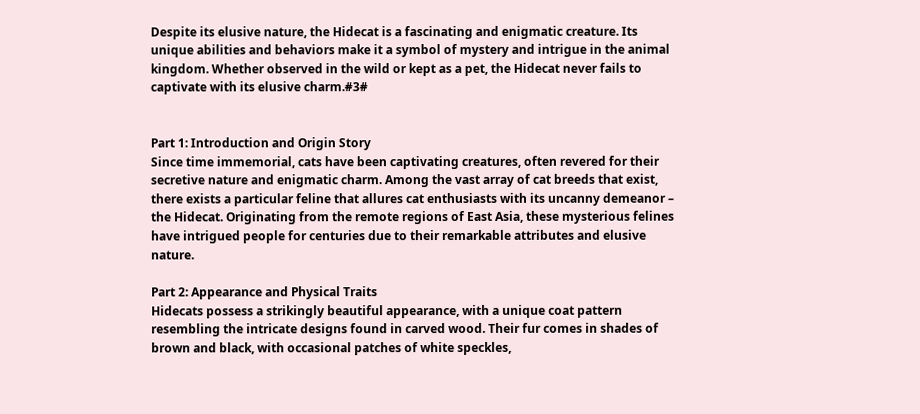Despite its elusive nature, the Hidecat is a fascinating and enigmatic creature. Its unique abilities and behaviors make it a symbol of mystery and intrigue in the animal kingdom. Whether observed in the wild or kept as a pet, the Hidecat never fails to captivate with its elusive charm.#3#


Part 1: Introduction and Origin Story
Since time immemorial, cats have been captivating creatures, often revered for their secretive nature and enigmatic charm. Among the vast array of cat breeds that exist, there exists a particular feline that allures cat enthusiasts with its uncanny demeanor – the Hidecat. Originating from the remote regions of East Asia, these mysterious felines have intrigued people for centuries due to their remarkable attributes and elusive nature.

Part 2: Appearance and Physical Traits
Hidecats possess a strikingly beautiful appearance, with a unique coat pattern resembling the intricate designs found in carved wood. Their fur comes in shades of brown and black, with occasional patches of white speckles,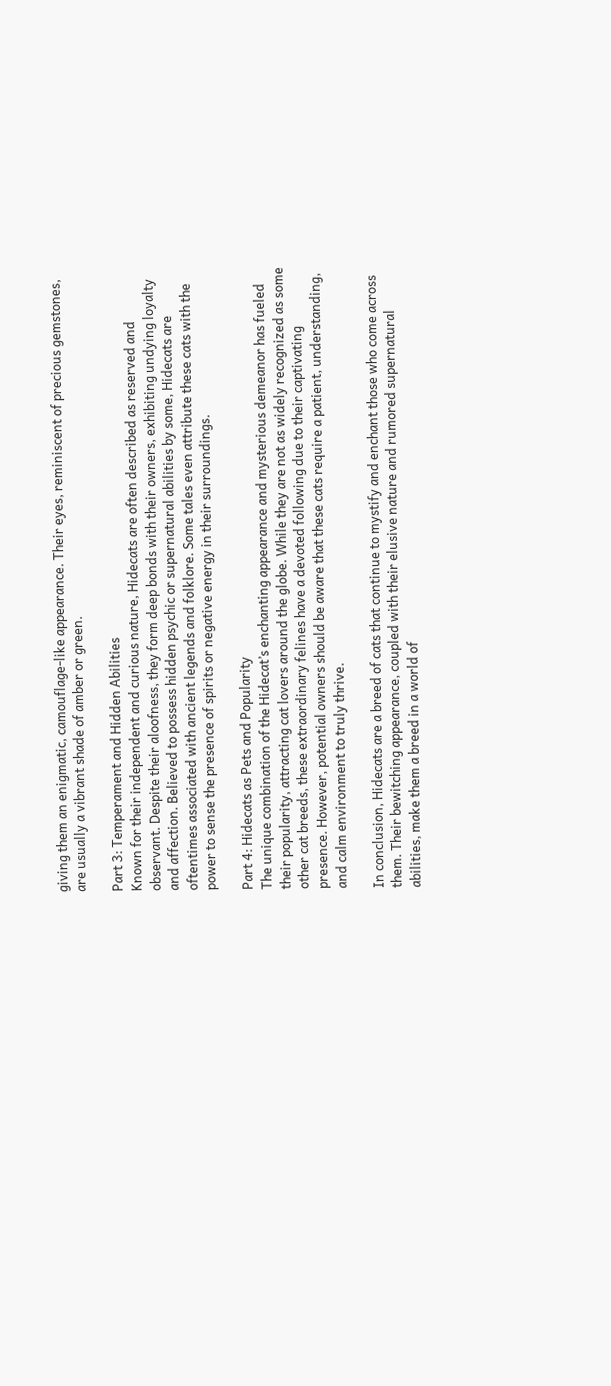giving them an enigmatic, camouflage-like appearance. Their eyes, reminiscent of precious gemstones, are usually a vibrant shade of amber or green.

Part 3: Temperament and Hidden Abilities
Known for their independent and curious nature, Hidecats are often described as reserved and observant. Despite their aloofness, they form deep bonds with their owners, exhibiting undying loyalty and affection. Believed to possess hidden psychic or supernatural abilities by some, Hidecats are oftentimes associated with ancient legends and folklore. Some tales even attribute these cats with the power to sense the presence of spirits or negative energy in their surroundings.

Part 4: Hidecats as Pets and Popularity
The unique combination of the Hidecat’s enchanting appearance and mysterious demeanor has fueled their popularity, attracting cat lovers around the globe. While they are not as widely recognized as some other cat breeds, these extraordinary felines have a devoted following due to their captivating presence. However, potential owners should be aware that these cats require a patient, understanding, and calm environment to truly thrive.

In conclusion, Hidecats are a breed of cats that continue to mystify and enchant those who come across them. Their bewitching appearance, coupled with their elusive nature and rumored supernatural abilities, make them a breed in a world of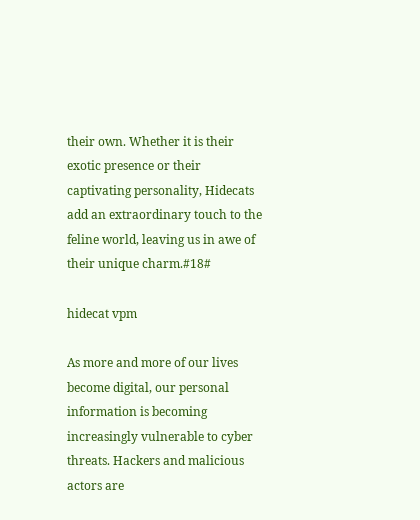their own. Whether it is their exotic presence or their captivating personality, Hidecats add an extraordinary touch to the feline world, leaving us in awe of their unique charm.#18#

hidecat vpm

As more and more of our lives become digital, our personal information is becoming increasingly vulnerable to cyber threats. Hackers and malicious actors are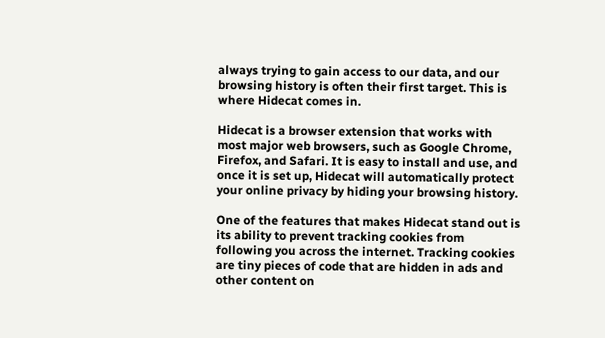always trying to gain access to our data, and our browsing history is often their first target. This is where Hidecat comes in.

Hidecat is a browser extension that works with most major web browsers, such as Google Chrome, Firefox, and Safari. It is easy to install and use, and once it is set up, Hidecat will automatically protect your online privacy by hiding your browsing history.

One of the features that makes Hidecat stand out is its ability to prevent tracking cookies from following you across the internet. Tracking cookies are tiny pieces of code that are hidden in ads and other content on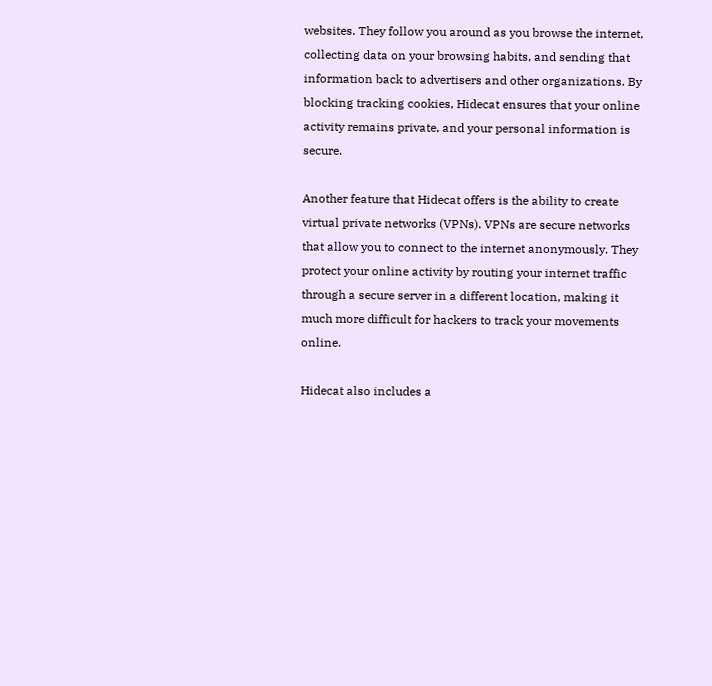websites. They follow you around as you browse the internet, collecting data on your browsing habits, and sending that information back to advertisers and other organizations. By blocking tracking cookies, Hidecat ensures that your online activity remains private, and your personal information is secure.

Another feature that Hidecat offers is the ability to create virtual private networks (VPNs). VPNs are secure networks that allow you to connect to the internet anonymously. They protect your online activity by routing your internet traffic through a secure server in a different location, making it much more difficult for hackers to track your movements online.

Hidecat also includes a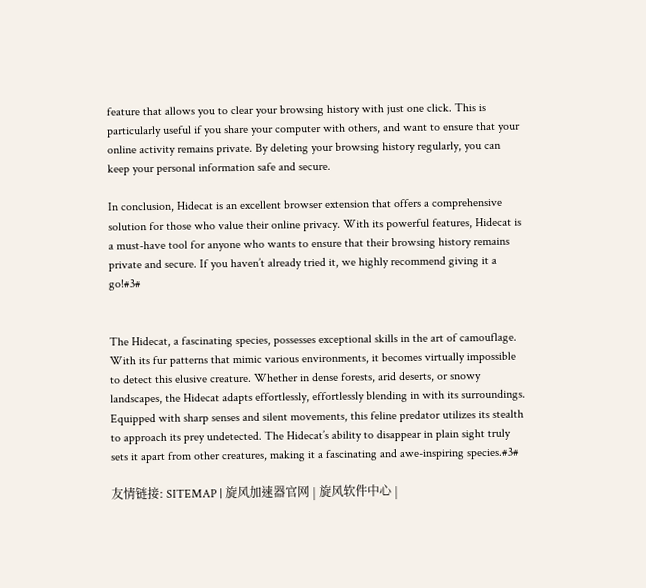feature that allows you to clear your browsing history with just one click. This is particularly useful if you share your computer with others, and want to ensure that your online activity remains private. By deleting your browsing history regularly, you can keep your personal information safe and secure.

In conclusion, Hidecat is an excellent browser extension that offers a comprehensive solution for those who value their online privacy. With its powerful features, Hidecat is a must-have tool for anyone who wants to ensure that their browsing history remains private and secure. If you haven’t already tried it, we highly recommend giving it a go!#3#


The Hidecat, a fascinating species, possesses exceptional skills in the art of camouflage. With its fur patterns that mimic various environments, it becomes virtually impossible to detect this elusive creature. Whether in dense forests, arid deserts, or snowy landscapes, the Hidecat adapts effortlessly, effortlessly blending in with its surroundings. Equipped with sharp senses and silent movements, this feline predator utilizes its stealth to approach its prey undetected. The Hidecat’s ability to disappear in plain sight truly sets it apart from other creatures, making it a fascinating and awe-inspiring species.#3#

友情链接: SITEMAP | 旋风加速器官网 | 旋风软件中心 |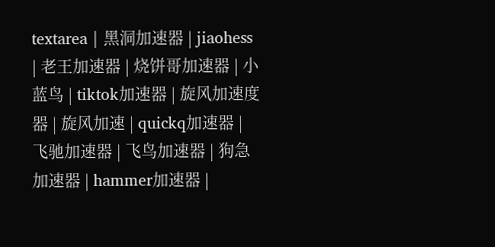textarea | 黑洞加速器 | jiaohess | 老王加速器 | 烧饼哥加速器 | 小蓝鸟 | tiktok加速器 | 旋风加速度器 | 旋风加速 | quickq加速器 | 飞驰加速器 | 飞鸟加速器 | 狗急加速器 | hammer加速器 |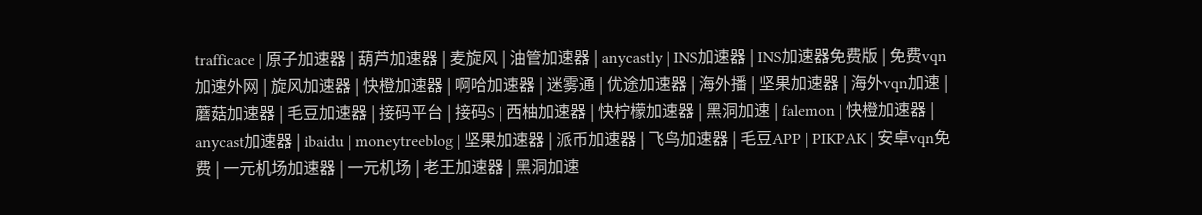trafficace | 原子加速器 | 葫芦加速器 | 麦旋风 | 油管加速器 | anycastly | INS加速器 | INS加速器免费版 | 免费vqn加速外网 | 旋风加速器 | 快橙加速器 | 啊哈加速器 | 迷雾通 | 优途加速器 | 海外播 | 坚果加速器 | 海外vqn加速 | 蘑菇加速器 | 毛豆加速器 | 接码平台 | 接码S | 西柚加速器 | 快柠檬加速器 | 黑洞加速 | falemon | 快橙加速器 | anycast加速器 | ibaidu | moneytreeblog | 坚果加速器 | 派币加速器 | 飞鸟加速器 | 毛豆APP | PIKPAK | 安卓vqn免费 | 一元机场加速器 | 一元机场 | 老王加速器 | 黑洞加速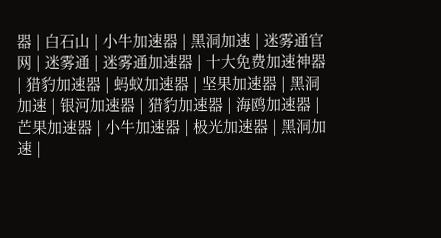器 | 白石山 | 小牛加速器 | 黑洞加速 | 迷雾通官网 | 迷雾通 | 迷雾通加速器 | 十大免费加速神器 | 猎豹加速器 | 蚂蚁加速器 | 坚果加速器 | 黑洞加速 | 银河加速器 | 猎豹加速器 | 海鸥加速器 | 芒果加速器 | 小牛加速器 | 极光加速器 | 黑洞加速 |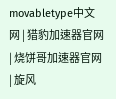movabletype中文网 | 猎豹加速器官网 | 烧饼哥加速器官网 | 旋风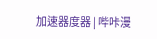加速器度器 | 哔咔漫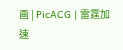画 | PicACG | 雷霆加速